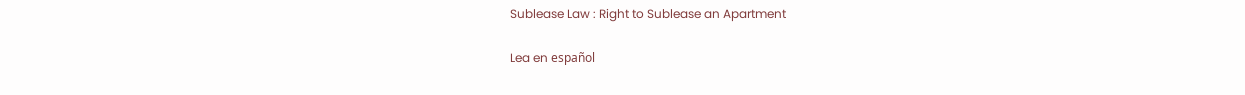Sublease Law : Right to Sublease an Apartment

Lea en español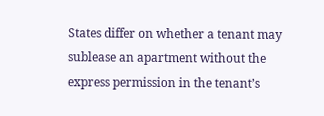States differ on whether a tenant may sublease an apartment without the express permission in the tenant’s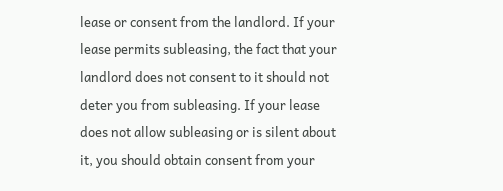lease or consent from the landlord. If your lease permits subleasing, the fact that your landlord does not consent to it should not deter you from subleasing. If your lease does not allow subleasing or is silent about it, you should obtain consent from your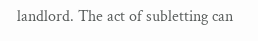landlord. The act of subletting can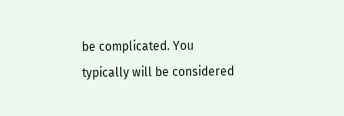be complicated. You typically will be considered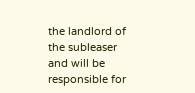the landlord of the subleaser and will be responsible for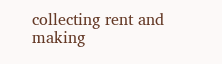collecting rent and making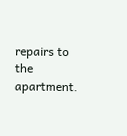repairs to the apartment.